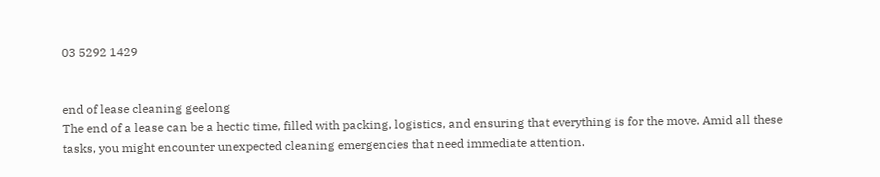03 5292 1429


end of lease cleaning geelong
The end of a lease can be a hectic time, filled with packing, logistics, and ensuring that everything is for the move. Amid all these tasks, you might encounter unexpected cleaning emergencies that need immediate attention.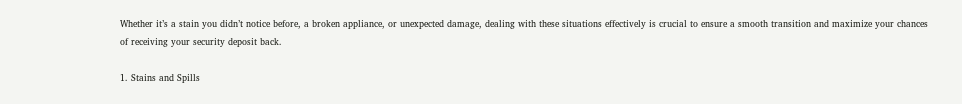Whether it’s a stain you didn’t notice before, a broken appliance, or unexpected damage, dealing with these situations effectively is crucial to ensure a smooth transition and maximize your chances of receiving your security deposit back.

1. Stains and Spills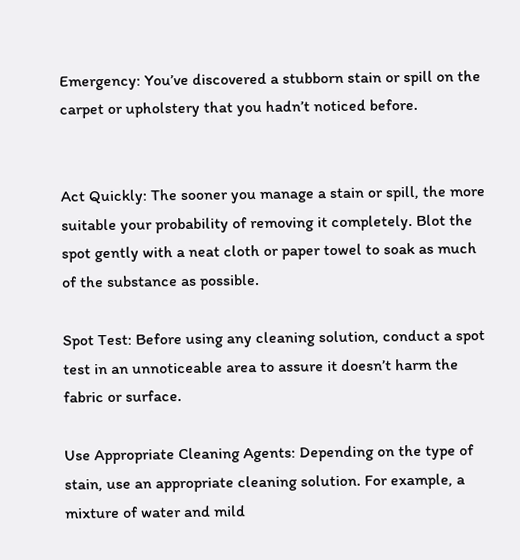Emergency: You’ve discovered a stubborn stain or spill on the carpet or upholstery that you hadn’t noticed before.


Act Quickly: The sooner you manage a stain or spill, the more suitable your probability of removing it completely. Blot the spot gently with a neat cloth or paper towel to soak as much of the substance as possible.

Spot Test: Before using any cleaning solution, conduct a spot test in an unnoticeable area to assure it doesn’t harm the fabric or surface.

Use Appropriate Cleaning Agents: Depending on the type of stain, use an appropriate cleaning solution. For example, a mixture of water and mild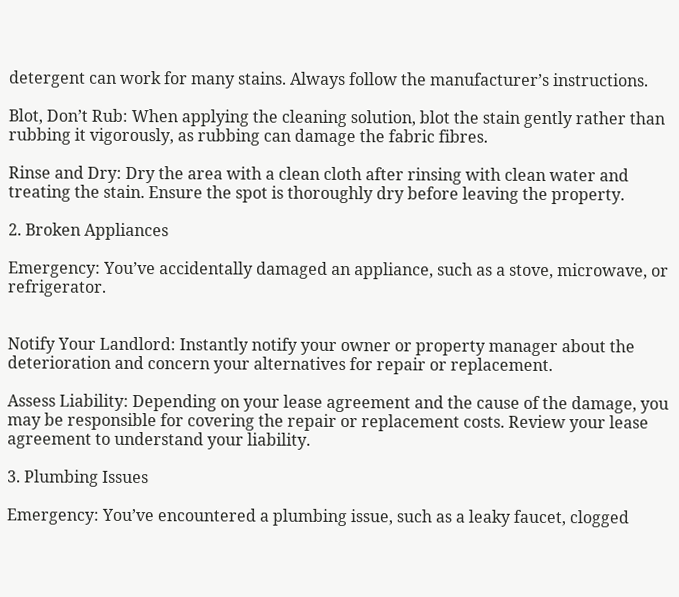detergent can work for many stains. Always follow the manufacturer’s instructions.

Blot, Don’t Rub: When applying the cleaning solution, blot the stain gently rather than rubbing it vigorously, as rubbing can damage the fabric fibres.

Rinse and Dry: Dry the area with a clean cloth after rinsing with clean water and treating the stain. Ensure the spot is thoroughly dry before leaving the property.

2. Broken Appliances

Emergency: You’ve accidentally damaged an appliance, such as a stove, microwave, or refrigerator.


Notify Your Landlord: Instantly notify your owner or property manager about the deterioration and concern your alternatives for repair or replacement.

Assess Liability: Depending on your lease agreement and the cause of the damage, you may be responsible for covering the repair or replacement costs. Review your lease agreement to understand your liability.

3. Plumbing Issues

Emergency: You’ve encountered a plumbing issue, such as a leaky faucet, clogged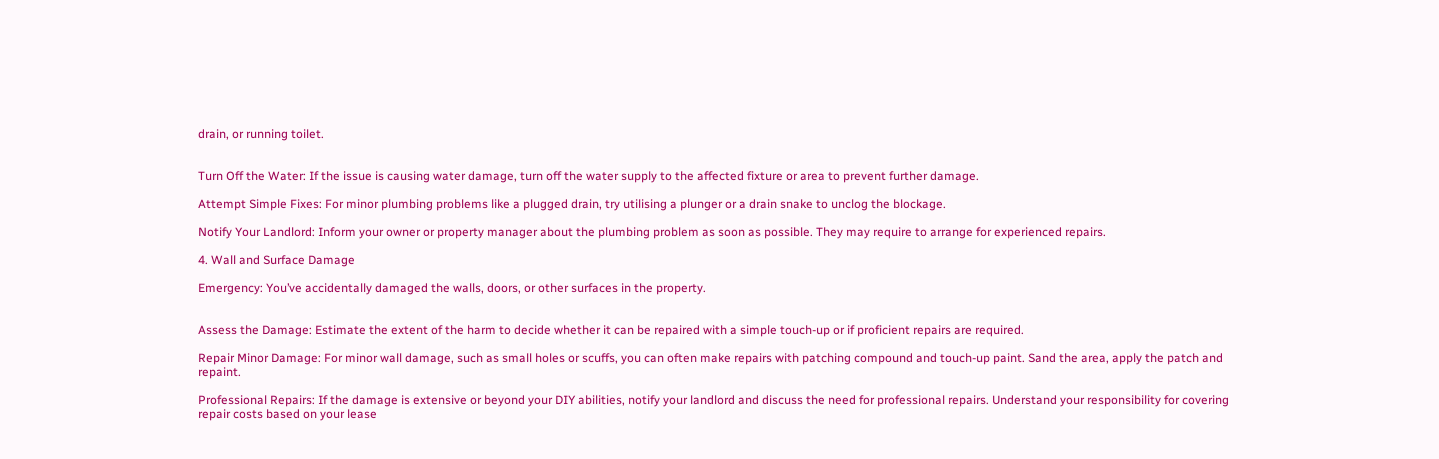drain, or running toilet.


Turn Off the Water: If the issue is causing water damage, turn off the water supply to the affected fixture or area to prevent further damage.

Attempt Simple Fixes: For minor plumbing problems like a plugged drain, try utilising a plunger or a drain snake to unclog the blockage.

Notify Your Landlord: Inform your owner or property manager about the plumbing problem as soon as possible. They may require to arrange for experienced repairs.

4. Wall and Surface Damage

Emergency: You’ve accidentally damaged the walls, doors, or other surfaces in the property.


Assess the Damage: Estimate the extent of the harm to decide whether it can be repaired with a simple touch-up or if proficient repairs are required.

Repair Minor Damage: For minor wall damage, such as small holes or scuffs, you can often make repairs with patching compound and touch-up paint. Sand the area, apply the patch and repaint.

Professional Repairs: If the damage is extensive or beyond your DIY abilities, notify your landlord and discuss the need for professional repairs. Understand your responsibility for covering repair costs based on your lease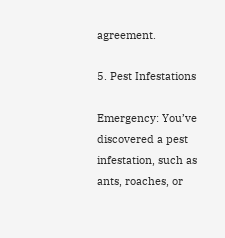agreement.

5. Pest Infestations

Emergency: You’ve discovered a pest infestation, such as ants, roaches, or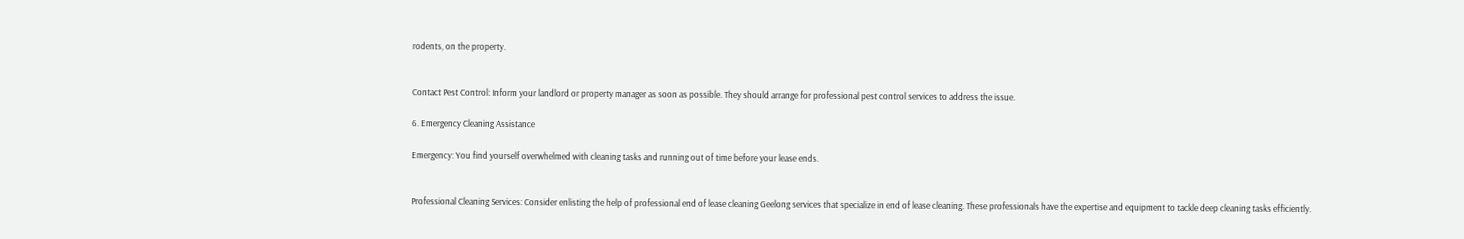rodents, on the property.


Contact Pest Control: Inform your landlord or property manager as soon as possible. They should arrange for professional pest control services to address the issue.

6. Emergency Cleaning Assistance

Emergency: You find yourself overwhelmed with cleaning tasks and running out of time before your lease ends.


Professional Cleaning Services: Consider enlisting the help of professional end of lease cleaning Geelong services that specialize in end of lease cleaning. These professionals have the expertise and equipment to tackle deep cleaning tasks efficiently.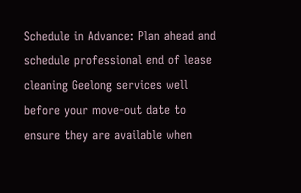Schedule in Advance: Plan ahead and schedule professional end of lease cleaning Geelong services well before your move-out date to ensure they are available when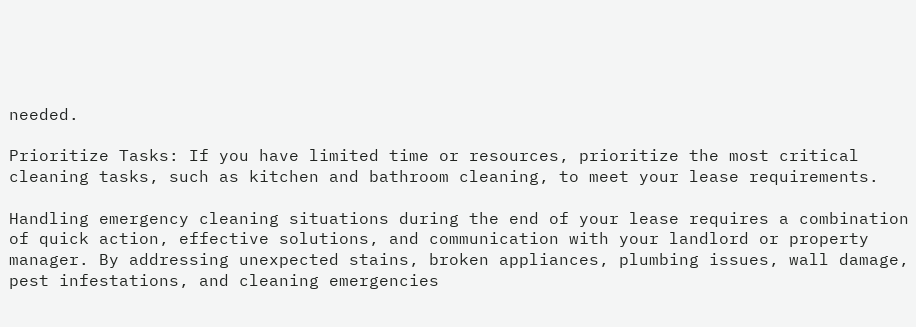needed.

Prioritize Tasks: If you have limited time or resources, prioritize the most critical cleaning tasks, such as kitchen and bathroom cleaning, to meet your lease requirements.

Handling emergency cleaning situations during the end of your lease requires a combination of quick action, effective solutions, and communication with your landlord or property manager. By addressing unexpected stains, broken appliances, plumbing issues, wall damage, pest infestations, and cleaning emergencies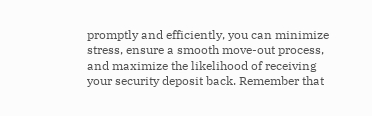promptly and efficiently, you can minimize stress, ensure a smooth move-out process, and maximize the likelihood of receiving your security deposit back. Remember that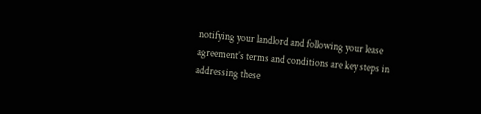notifying your landlord and following your lease agreement’s terms and conditions are key steps in addressing these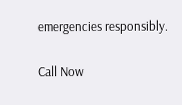emergencies responsibly.

Call Now